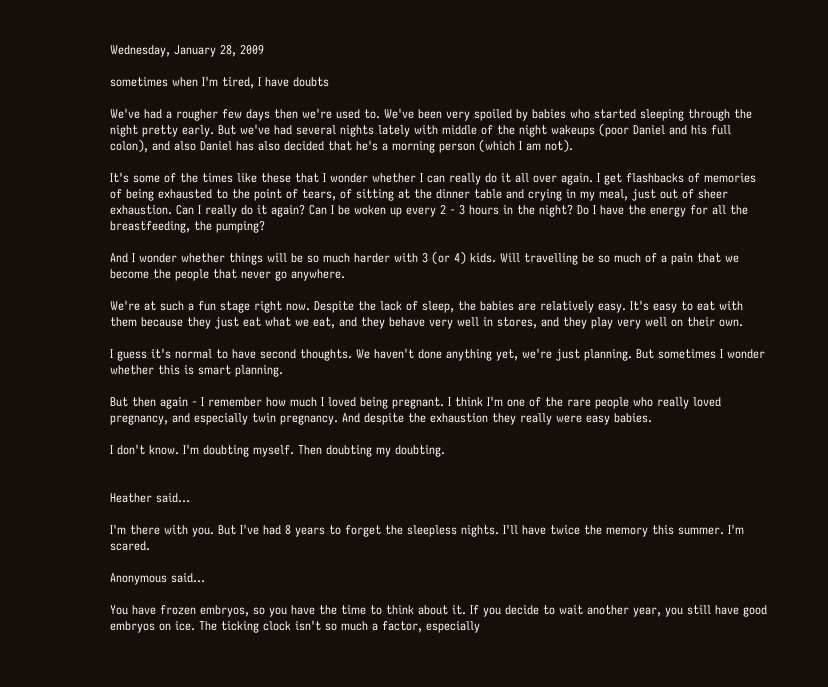Wednesday, January 28, 2009

sometimes when I'm tired, I have doubts

We've had a rougher few days then we're used to. We've been very spoiled by babies who started sleeping through the night pretty early. But we've had several nights lately with middle of the night wakeups (poor Daniel and his full colon), and also Daniel has also decided that he's a morning person (which I am not).

It's some of the times like these that I wonder whether I can really do it all over again. I get flashbacks of memories of being exhausted to the point of tears, of sitting at the dinner table and crying in my meal, just out of sheer exhaustion. Can I really do it again? Can I be woken up every 2 - 3 hours in the night? Do I have the energy for all the breastfeeding, the pumping?

And I wonder whether things will be so much harder with 3 (or 4) kids. Will travelling be so much of a pain that we become the people that never go anywhere.

We're at such a fun stage right now. Despite the lack of sleep, the babies are relatively easy. It's easy to eat with them because they just eat what we eat, and they behave very well in stores, and they play very well on their own.

I guess it's normal to have second thoughts. We haven't done anything yet, we're just planning. But sometimes I wonder whether this is smart planning.

But then again - I remember how much I loved being pregnant. I think I'm one of the rare people who really loved pregnancy, and especially twin pregnancy. And despite the exhaustion they really were easy babies.

I don't know. I'm doubting myself. Then doubting my doubting.


Heather said...

I'm there with you. But I've had 8 years to forget the sleepless nights. I'll have twice the memory this summer. I'm scared.

Anonymous said...

You have frozen embryos, so you have the time to think about it. If you decide to wait another year, you still have good embryos on ice. The ticking clock isn't so much a factor, especially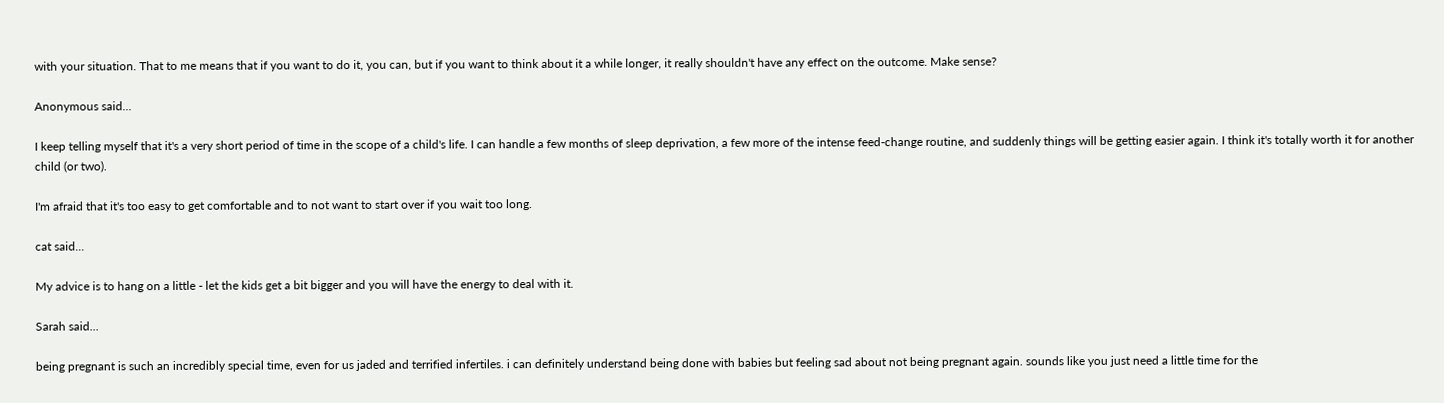with your situation. That to me means that if you want to do it, you can, but if you want to think about it a while longer, it really shouldn't have any effect on the outcome. Make sense?

Anonymous said...

I keep telling myself that it's a very short period of time in the scope of a child's life. I can handle a few months of sleep deprivation, a few more of the intense feed-change routine, and suddenly things will be getting easier again. I think it's totally worth it for another child (or two).

I'm afraid that it's too easy to get comfortable and to not want to start over if you wait too long.

cat said...

My advice is to hang on a little - let the kids get a bit bigger and you will have the energy to deal with it.

Sarah said...

being pregnant is such an incredibly special time, even for us jaded and terrified infertiles. i can definitely understand being done with babies but feeling sad about not being pregnant again. sounds like you just need a little time for the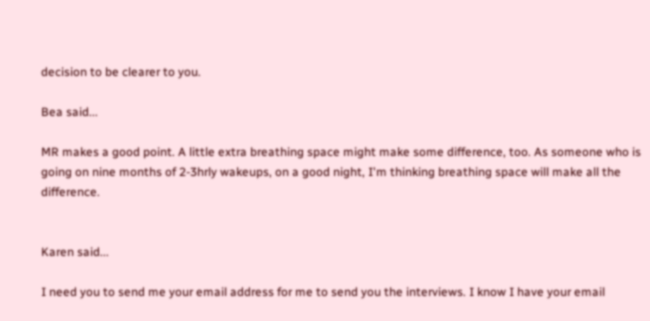decision to be clearer to you.

Bea said...

MR makes a good point. A little extra breathing space might make some difference, too. As someone who is going on nine months of 2-3hrly wakeups, on a good night, I'm thinking breathing space will make all the difference.


Karen said...

I need you to send me your email address for me to send you the interviews. I know I have your email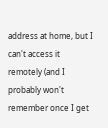address at home, but I can't access it remotely (and I probably won't remember once I get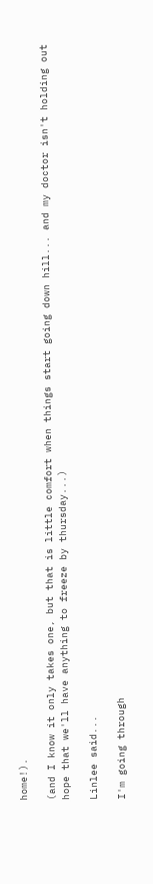home!).

(and I know it only takes one, but that is little comfort when things start going down hill... and my doctor isn't holding out hope that we'll have anything to freeze by thursday...)

Linlee said...

I'm going through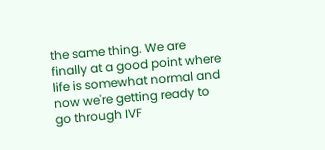the same thing. We are finally at a good point where life is somewhat normal and now we're getting ready to go through IVF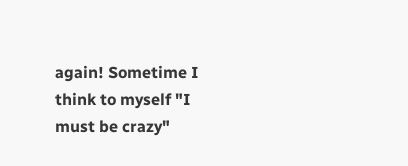again! Sometime I think to myself "I must be crazy"